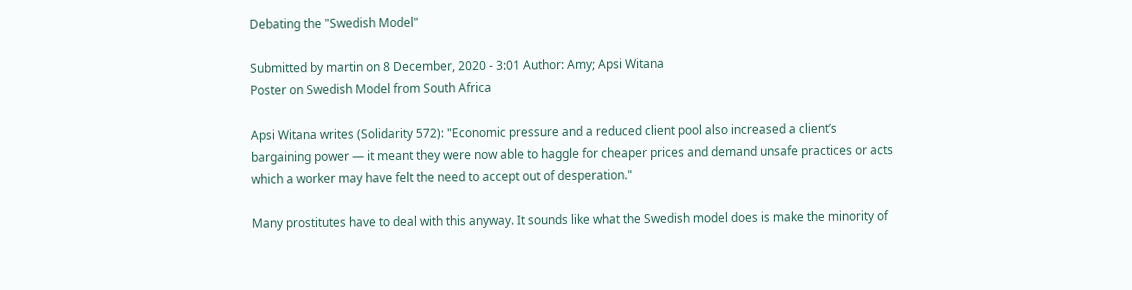Debating the "Swedish Model"

Submitted by martin on 8 December, 2020 - 3:01 Author: Amy; Apsi Witana
Poster on Swedish Model from South Africa

Apsi Witana writes (Solidarity 572): "Economic pressure and a reduced client pool also increased a client’s bargaining power — it meant they were now able to haggle for cheaper prices and demand unsafe practices or acts which a worker may have felt the need to accept out of desperation."

Many prostitutes have to deal with this anyway. It sounds like what the Swedish model does is make the minority of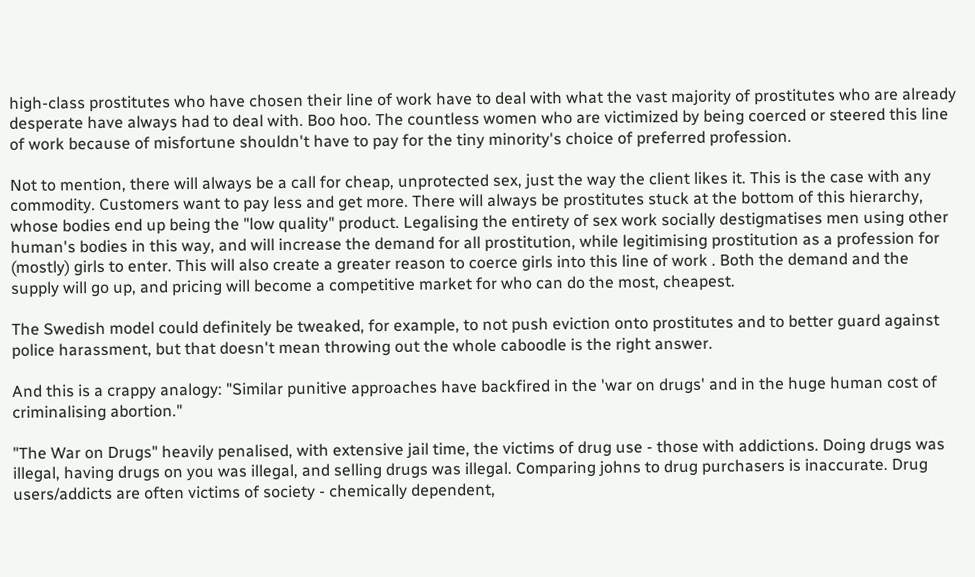high-class prostitutes who have chosen their line of work have to deal with what the vast majority of prostitutes who are already desperate have always had to deal with. Boo hoo. The countless women who are victimized by being coerced or steered this line of work because of misfortune shouldn't have to pay for the tiny minority's choice of preferred profession.

Not to mention, there will always be a call for cheap, unprotected sex, just the way the client likes it. This is the case with any commodity. Customers want to pay less and get more. There will always be prostitutes stuck at the bottom of this hierarchy, whose bodies end up being the "low quality" product. Legalising the entirety of sex work socially destigmatises men using other human's bodies in this way, and will increase the demand for all prostitution, while legitimising prostitution as a profession for (mostly) girls to enter. This will also create a greater reason to coerce girls into this line of work . Both the demand and the supply will go up, and pricing will become a competitive market for who can do the most, cheapest.

The Swedish model could definitely be tweaked, for example, to not push eviction onto prostitutes and to better guard against police harassment, but that doesn't mean throwing out the whole caboodle is the right answer.

And this is a crappy analogy: "Similar punitive approaches have backfired in the 'war on drugs' and in the huge human cost of criminalising abortion."

"The War on Drugs" heavily penalised, with extensive jail time, the victims of drug use - those with addictions. Doing drugs was illegal, having drugs on you was illegal, and selling drugs was illegal. Comparing johns to drug purchasers is inaccurate. Drug users/addicts are often victims of society - chemically dependent,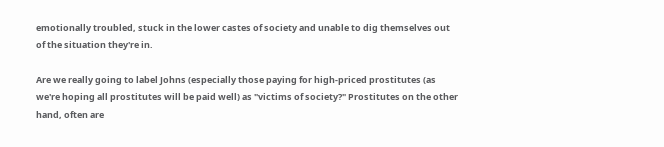emotionally troubled, stuck in the lower castes of society and unable to dig themselves out of the situation they're in.

Are we really going to label Johns (especially those paying for high-priced prostitutes (as we're hoping all prostitutes will be paid well) as "victims of society?" Prostitutes on the other hand, often are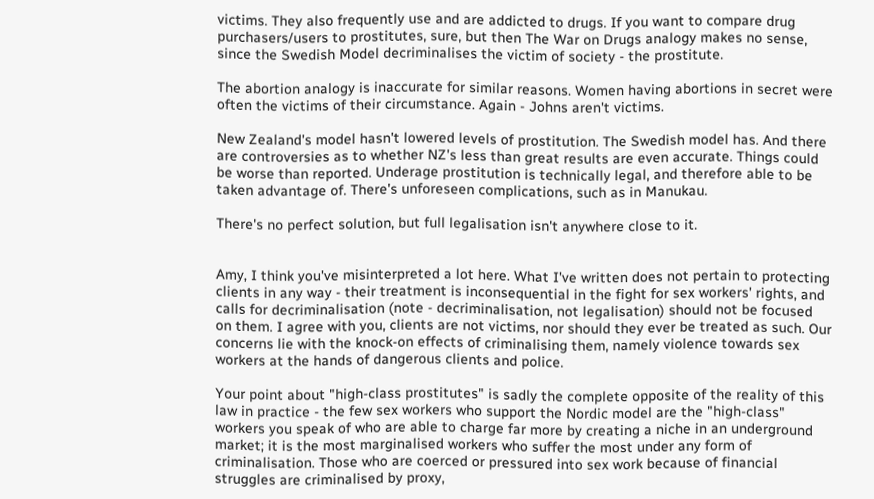victims. They also frequently use and are addicted to drugs. If you want to compare drug purchasers/users to prostitutes, sure, but then The War on Drugs analogy makes no sense, since the Swedish Model decriminalises the victim of society - the prostitute.

The abortion analogy is inaccurate for similar reasons. Women having abortions in secret were often the victims of their circumstance. Again - Johns aren't victims.

New Zealand's model hasn't lowered levels of prostitution. The Swedish model has. And there are controversies as to whether NZ's less than great results are even accurate. Things could be worse than reported. Underage prostitution is technically legal, and therefore able to be taken advantage of. There's unforeseen complications, such as in Manukau.

There's no perfect solution, but full legalisation isn't anywhere close to it.


Amy, I think you've misinterpreted a lot here. What I've written does not pertain to protecting clients in any way - their treatment is inconsequential in the fight for sex workers' rights, and calls for decriminalisation (note - decriminalisation, not legalisation) should not be focused on them. I agree with you, clients are not victims, nor should they ever be treated as such. Our concerns lie with the knock-on effects of criminalising them, namely violence towards sex workers at the hands of dangerous clients and police.

Your point about "high-class prostitutes" is sadly the complete opposite of the reality of this law in practice - the few sex workers who support the Nordic model are the "high-class" workers you speak of who are able to charge far more by creating a niche in an underground market; it is the most marginalised workers who suffer the most under any form of criminalisation. Those who are coerced or pressured into sex work because of financial struggles are criminalised by proxy,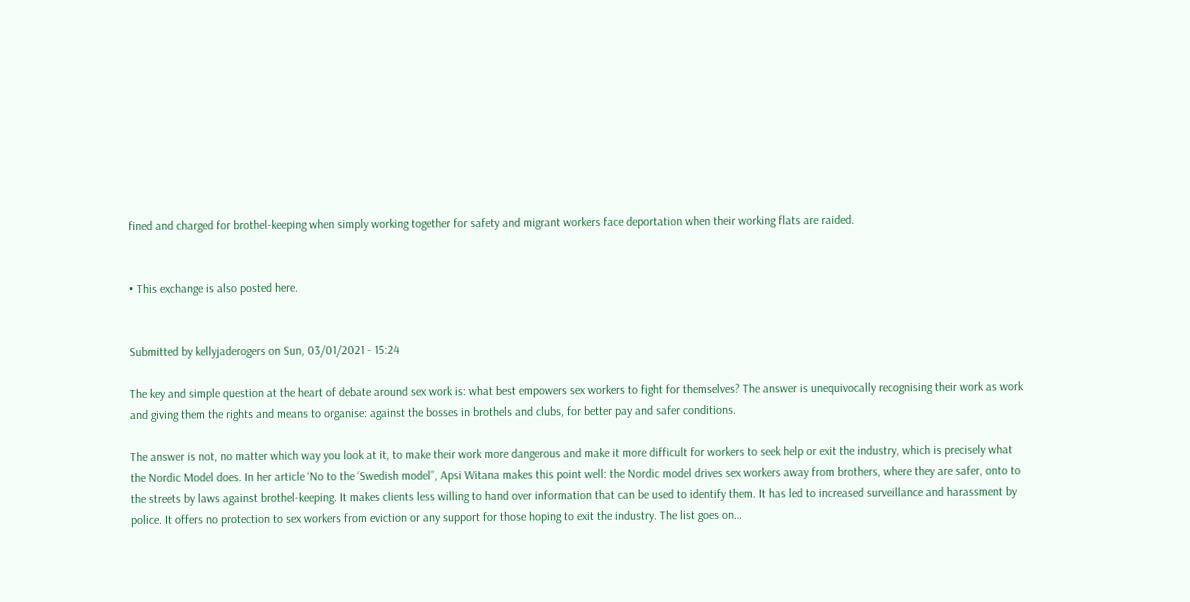fined and charged for brothel-keeping when simply working together for safety and migrant workers face deportation when their working flats are raided.


• This exchange is also posted here.


Submitted by kellyjaderogers on Sun, 03/01/2021 - 15:24

The key and simple question at the heart of debate around sex work is: what best empowers sex workers to fight for themselves? The answer is unequivocally recognising their work as work and giving them the rights and means to organise: against the bosses in brothels and clubs, for better pay and safer conditions.

The answer is not, no matter which way you look at it, to make their work more dangerous and make it more difficult for workers to seek help or exit the industry, which is precisely what the Nordic Model does. In her article ‘No to the ‘Swedish model’’, Apsi Witana makes this point well: the Nordic model drives sex workers away from brothers, where they are safer, onto to the streets by laws against brothel-keeping. It makes clients less willing to hand over information that can be used to identify them. It has led to increased surveillance and harassment by police. It offers no protection to sex workers from eviction or any support for those hoping to exit the industry. The list goes on…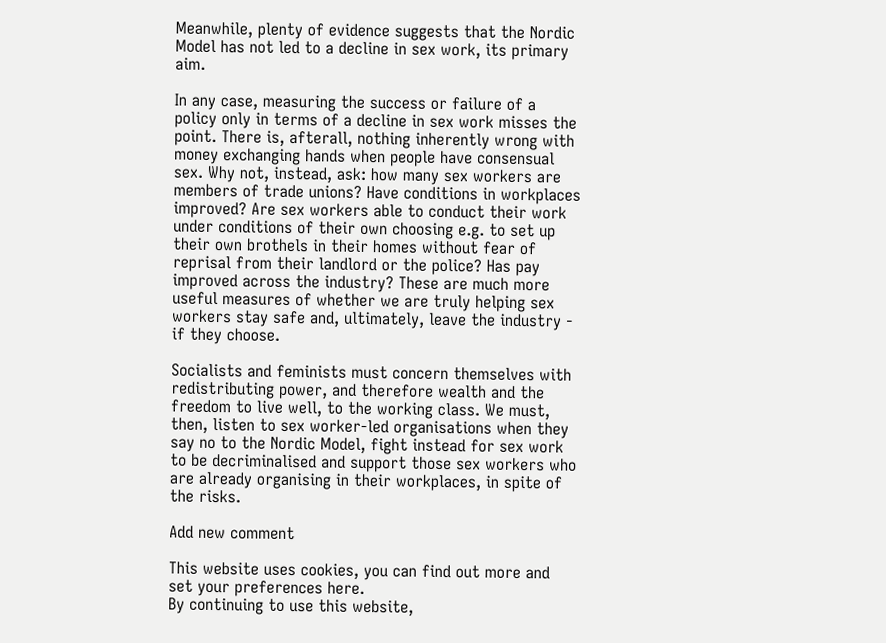Meanwhile, plenty of evidence suggests that the Nordic Model has not led to a decline in sex work, its primary aim.

In any case, measuring the success or failure of a policy only in terms of a decline in sex work misses the point. There is, afterall, nothing inherently wrong with money exchanging hands when people have consensual sex. Why not, instead, ask: how many sex workers are members of trade unions? Have conditions in workplaces improved? Are sex workers able to conduct their work under conditions of their own choosing e.g. to set up their own brothels in their homes without fear of reprisal from their landlord or the police? Has pay improved across the industry? These are much more useful measures of whether we are truly helping sex workers stay safe and, ultimately, leave the industry - if they choose.

Socialists and feminists must concern themselves with redistributing power, and therefore wealth and the freedom to live well, to the working class. We must, then, listen to sex worker-led organisations when they say no to the Nordic Model, fight instead for sex work to be decriminalised and support those sex workers who are already organising in their workplaces, in spite of the risks.

Add new comment

This website uses cookies, you can find out more and set your preferences here.
By continuing to use this website,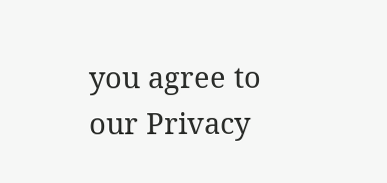you agree to our Privacy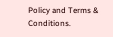Policy and Terms & Conditions.